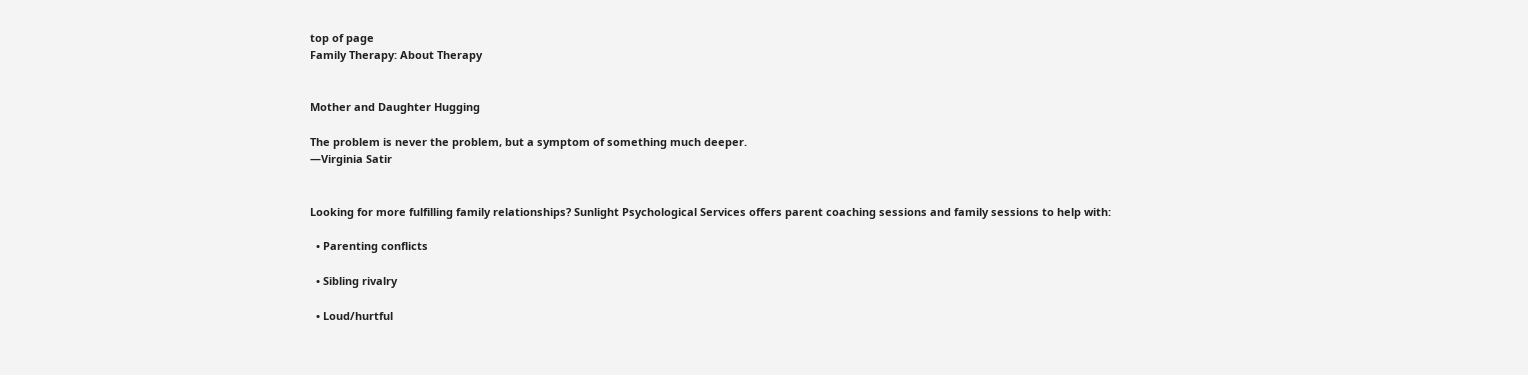top of page
Family Therapy: About Therapy


Mother and Daughter Hugging

The problem is never the problem, but a symptom of something much deeper.
―Virginia Satir


Looking for more fulfilling family relationships? Sunlight Psychological Services offers parent coaching sessions and family sessions to help with:

  • Parenting conflicts

  • Sibling rivalry

  • Loud/hurtful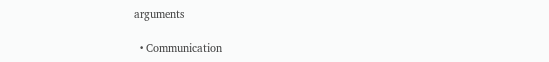arguments

  • Communication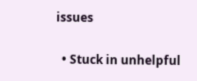issues

  • Stuck in unhelpful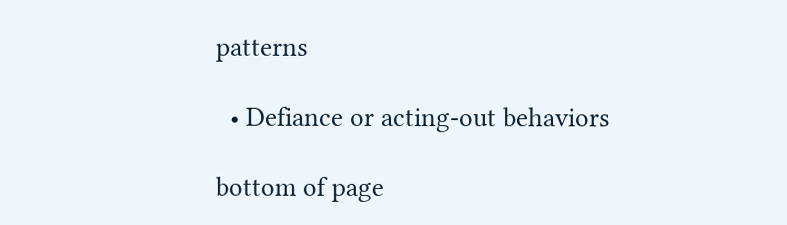patterns

  • Defiance or acting-out behaviors

bottom of page